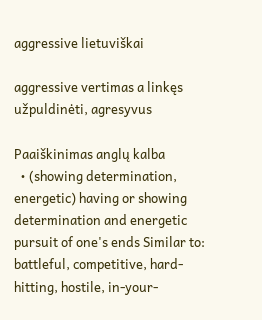aggressive lietuviškai

aggressive vertimas a linkęs užpuldinėti, agresyvus

Paaiškinimas anglų kalba
  • (showing determination, energetic) having or showing determination and energetic pursuit of one's ends Similar to: battleful, competitive, hard-hitting, hostile, in-your-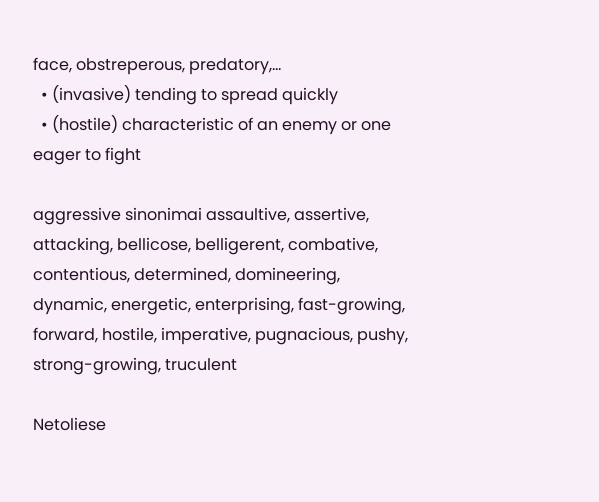face, obstreperous, predatory,...
  • (invasive) tending to spread quickly
  • (hostile) characteristic of an enemy or one eager to fight

aggressive sinonimai assaultive, assertive, attacking, bellicose, belligerent, combative, contentious, determined, domineering, dynamic, energetic, enterprising, fast-growing, forward, hostile, imperative, pugnacious, pushy, strong-growing, truculent

Netoliese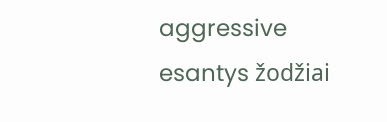aggressive esantys žodžiai